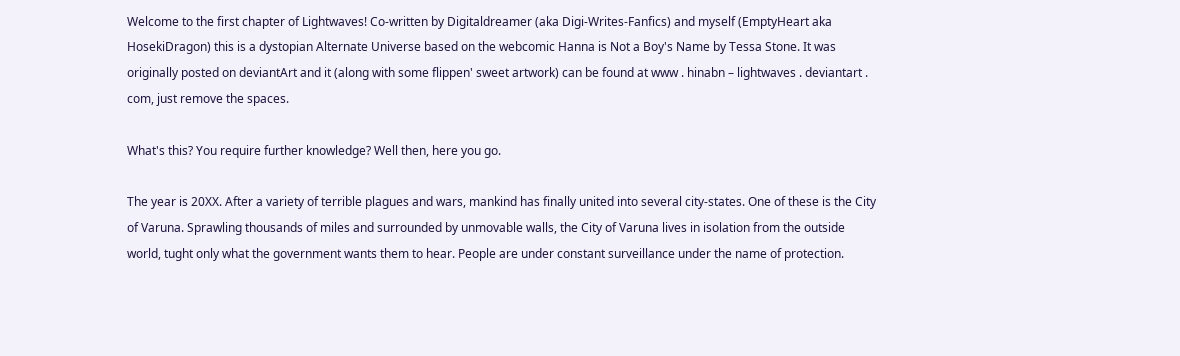Welcome to the first chapter of Lightwaves! Co-written by Digitaldreamer (aka Digi-Writes-Fanfics) and myself (EmptyHeart aka HosekiDragon) this is a dystopian Alternate Universe based on the webcomic Hanna is Not a Boy's Name by Tessa Stone. It was originally posted on deviantArt and it (along with some flippen' sweet artwork) can be found at www . hinabn – lightwaves . deviantart . com, just remove the spaces.

What's this? You require further knowledge? Well then, here you go.

The year is 20XX. After a variety of terrible plagues and wars, mankind has finally united into several city-states. One of these is the City of Varuna. Sprawling thousands of miles and surrounded by unmovable walls, the City of Varuna lives in isolation from the outside world, tught only what the government wants them to hear. People are under constant surveillance under the name of protection.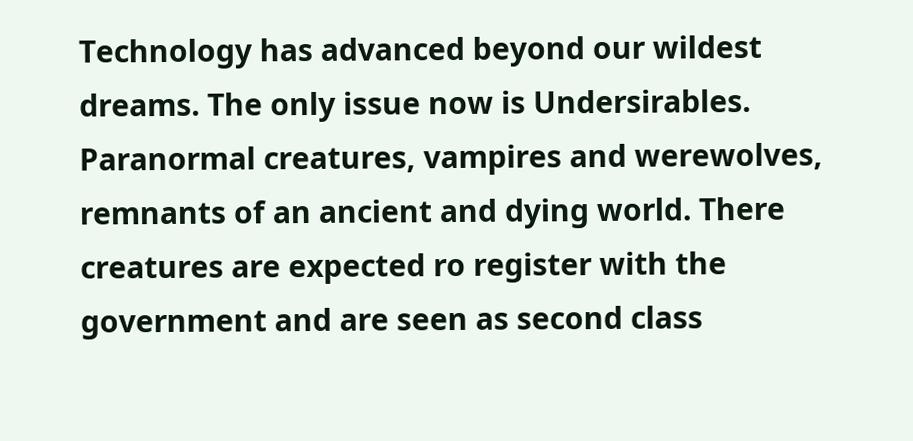Technology has advanced beyond our wildest dreams. The only issue now is Undersirables. Paranormal creatures, vampires and werewolves, remnants of an ancient and dying world. There creatures are expected ro register with the government and are seen as second class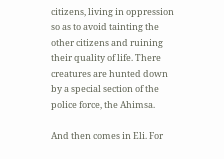citizens, living in oppression so as to avoid tainting the other citizens and ruining their quality of life. There creatures are hunted down by a special section of the police force, the Ahimsa.

And then comes in Eli. For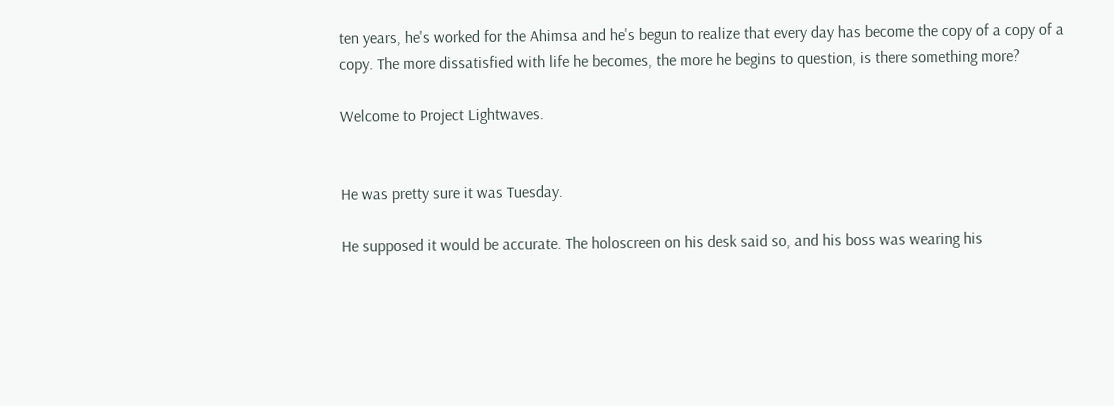ten years, he's worked for the Ahimsa and he's begun to realize that every day has become the copy of a copy of a copy. The more dissatisfied with life he becomes, the more he begins to question, is there something more?

Welcome to Project Lightwaves.


He was pretty sure it was Tuesday.

He supposed it would be accurate. The holoscreen on his desk said so, and his boss was wearing his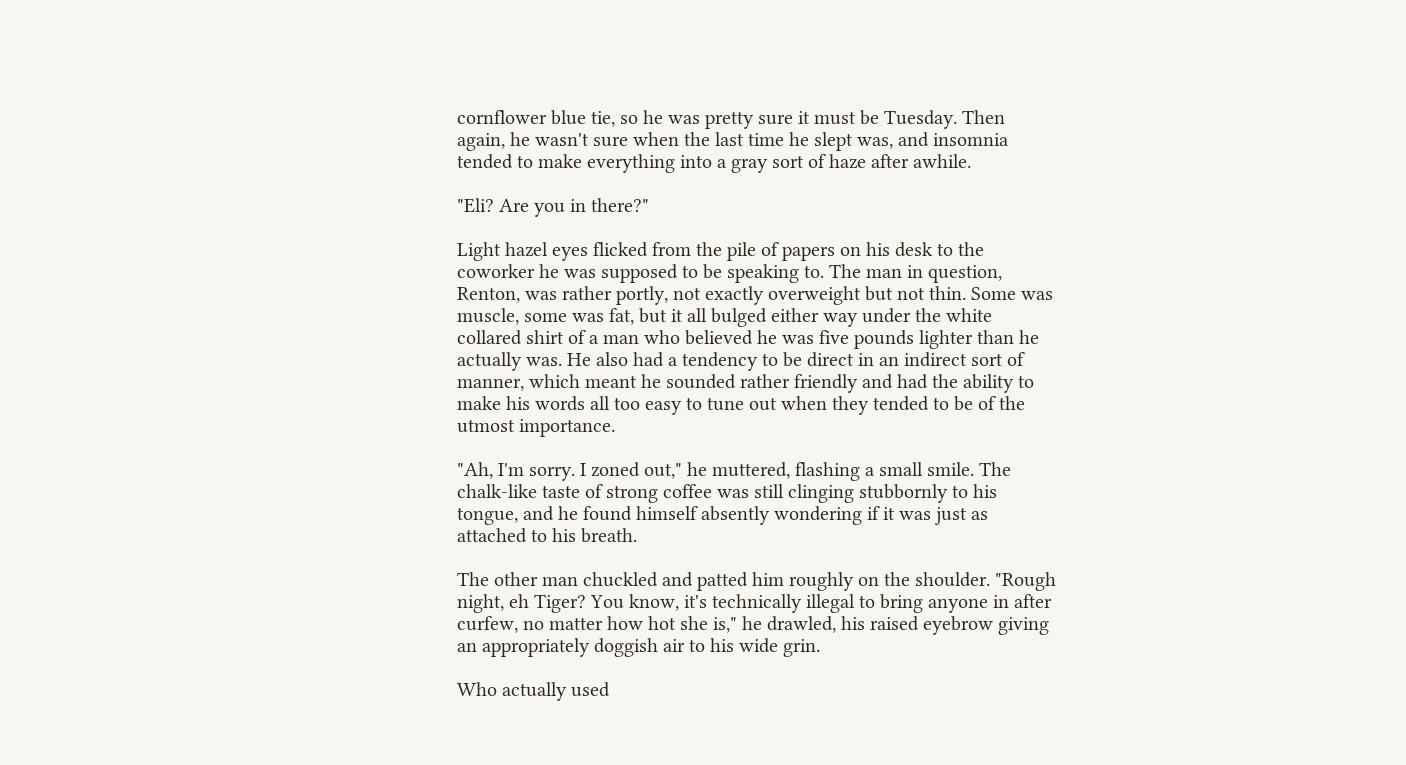cornflower blue tie, so he was pretty sure it must be Tuesday. Then again, he wasn't sure when the last time he slept was, and insomnia tended to make everything into a gray sort of haze after awhile.

"Eli? Are you in there?"

Light hazel eyes flicked from the pile of papers on his desk to the coworker he was supposed to be speaking to. The man in question, Renton, was rather portly, not exactly overweight but not thin. Some was muscle, some was fat, but it all bulged either way under the white collared shirt of a man who believed he was five pounds lighter than he actually was. He also had a tendency to be direct in an indirect sort of manner, which meant he sounded rather friendly and had the ability to make his words all too easy to tune out when they tended to be of the utmost importance.

"Ah, I'm sorry. I zoned out," he muttered, flashing a small smile. The chalk-like taste of strong coffee was still clinging stubbornly to his tongue, and he found himself absently wondering if it was just as attached to his breath.

The other man chuckled and patted him roughly on the shoulder. "Rough night, eh Tiger? You know, it's technically illegal to bring anyone in after curfew, no matter how hot she is," he drawled, his raised eyebrow giving an appropriately doggish air to his wide grin.

Who actually used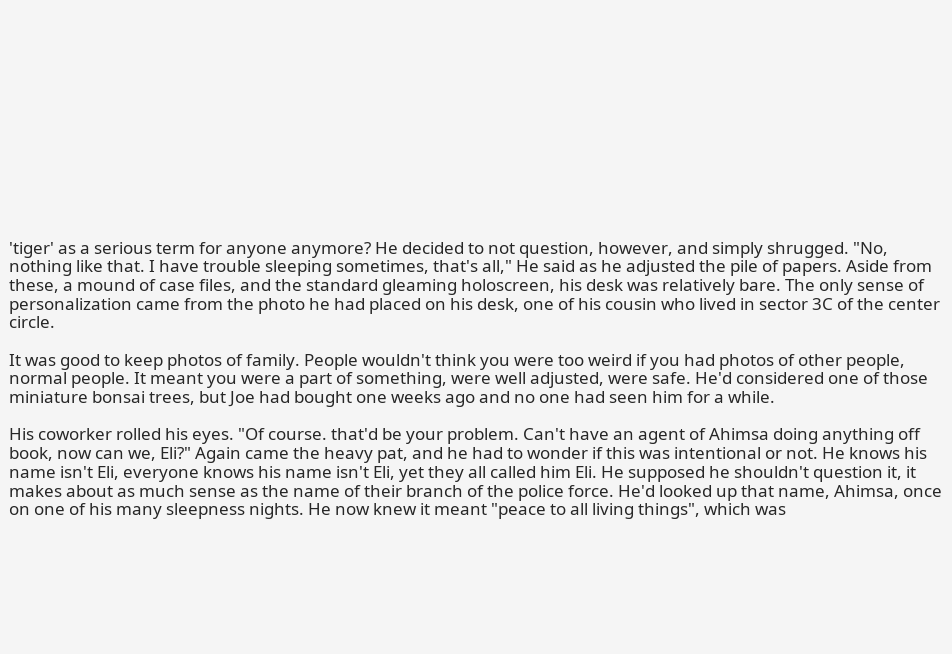'tiger' as a serious term for anyone anymore? He decided to not question, however, and simply shrugged. "No, nothing like that. I have trouble sleeping sometimes, that's all," He said as he adjusted the pile of papers. Aside from these, a mound of case files, and the standard gleaming holoscreen, his desk was relatively bare. The only sense of personalization came from the photo he had placed on his desk, one of his cousin who lived in sector 3C of the center circle.

It was good to keep photos of family. People wouldn't think you were too weird if you had photos of other people, normal people. It meant you were a part of something, were well adjusted, were safe. He'd considered one of those miniature bonsai trees, but Joe had bought one weeks ago and no one had seen him for a while.

His coworker rolled his eyes. "Of course. that'd be your problem. Can't have an agent of Ahimsa doing anything off book, now can we, Eli?" Again came the heavy pat, and he had to wonder if this was intentional or not. He knows his name isn't Eli, everyone knows his name isn't Eli, yet they all called him Eli. He supposed he shouldn't question it, it makes about as much sense as the name of their branch of the police force. He'd looked up that name, Ahimsa, once on one of his many sleepness nights. He now knew it meant "peace to all living things", which was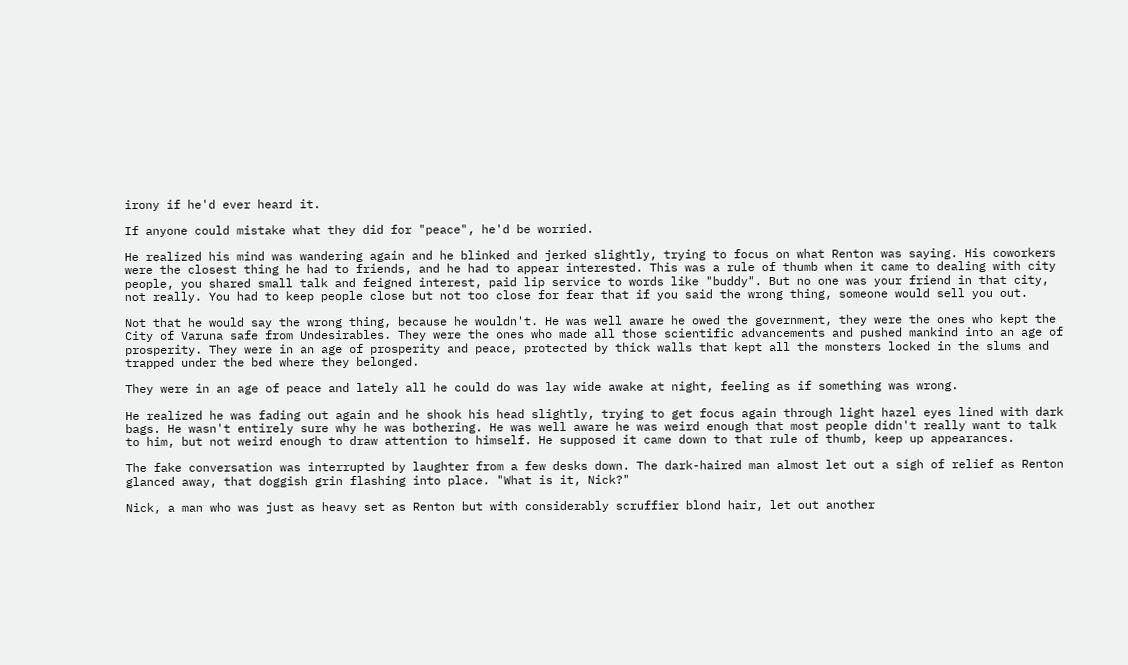irony if he'd ever heard it.

If anyone could mistake what they did for "peace", he'd be worried.

He realized his mind was wandering again and he blinked and jerked slightly, trying to focus on what Renton was saying. His coworkers were the closest thing he had to friends, and he had to appear interested. This was a rule of thumb when it came to dealing with city people, you shared small talk and feigned interest, paid lip service to words like "buddy". But no one was your friend in that city, not really. You had to keep people close but not too close for fear that if you said the wrong thing, someone would sell you out.

Not that he would say the wrong thing, because he wouldn't. He was well aware he owed the government, they were the ones who kept the City of Varuna safe from Undesirables. They were the ones who made all those scientific advancements and pushed mankind into an age of prosperity. They were in an age of prosperity and peace, protected by thick walls that kept all the monsters locked in the slums and trapped under the bed where they belonged.

They were in an age of peace and lately all he could do was lay wide awake at night, feeling as if something was wrong.

He realized he was fading out again and he shook his head slightly, trying to get focus again through light hazel eyes lined with dark bags. He wasn't entirely sure why he was bothering. He was well aware he was weird enough that most people didn't really want to talk to him, but not weird enough to draw attention to himself. He supposed it came down to that rule of thumb, keep up appearances.

The fake conversation was interrupted by laughter from a few desks down. The dark-haired man almost let out a sigh of relief as Renton glanced away, that doggish grin flashing into place. "What is it, Nick?"

Nick, a man who was just as heavy set as Renton but with considerably scruffier blond hair, let out another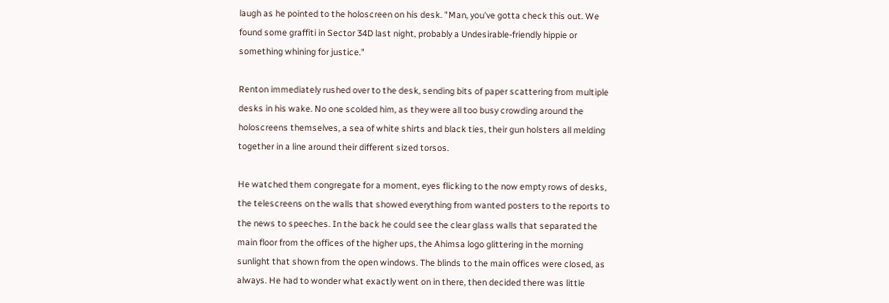laugh as he pointed to the holoscreen on his desk. "Man, you've gotta check this out. We found some graffiti in Sector 34D last night, probably a Undesirable-friendly hippie or something whining for justice."

Renton immediately rushed over to the desk, sending bits of paper scattering from multiple desks in his wake. No one scolded him, as they were all too busy crowding around the holoscreens themselves, a sea of white shirts and black ties, their gun holsters all melding together in a line around their different sized torsos.

He watched them congregate for a moment, eyes flicking to the now empty rows of desks, the telescreens on the walls that showed everything from wanted posters to the reports to the news to speeches. In the back he could see the clear glass walls that separated the main floor from the offices of the higher ups, the Ahimsa logo glittering in the morning sunlight that shown from the open windows. The blinds to the main offices were closed, as always. He had to wonder what exactly went on in there, then decided there was little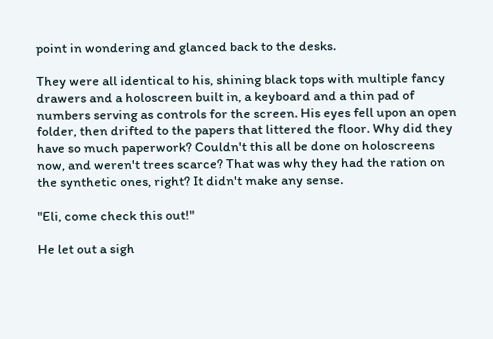point in wondering and glanced back to the desks.

They were all identical to his, shining black tops with multiple fancy drawers and a holoscreen built in, a keyboard and a thin pad of numbers serving as controls for the screen. His eyes fell upon an open folder, then drifted to the papers that littered the floor. Why did they have so much paperwork? Couldn't this all be done on holoscreens now, and weren't trees scarce? That was why they had the ration on the synthetic ones, right? It didn't make any sense.

"Eli, come check this out!"

He let out a sigh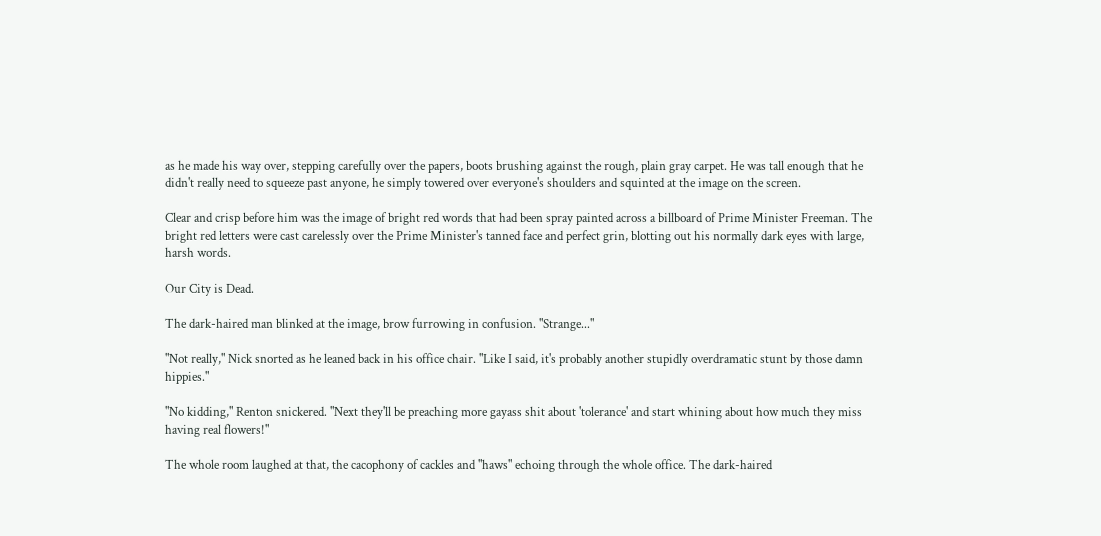as he made his way over, stepping carefully over the papers, boots brushing against the rough, plain gray carpet. He was tall enough that he didn't really need to squeeze past anyone, he simply towered over everyone's shoulders and squinted at the image on the screen.

Clear and crisp before him was the image of bright red words that had been spray painted across a billboard of Prime Minister Freeman. The bright red letters were cast carelessly over the Prime Minister's tanned face and perfect grin, blotting out his normally dark eyes with large, harsh words.

Our City is Dead.

The dark-haired man blinked at the image, brow furrowing in confusion. "Strange..."

"Not really," Nick snorted as he leaned back in his office chair. "Like I said, it's probably another stupidly overdramatic stunt by those damn hippies."

"No kidding," Renton snickered. "Next they'll be preaching more gayass shit about 'tolerance' and start whining about how much they miss having real flowers!"

The whole room laughed at that, the cacophony of cackles and "haws" echoing through the whole office. The dark-haired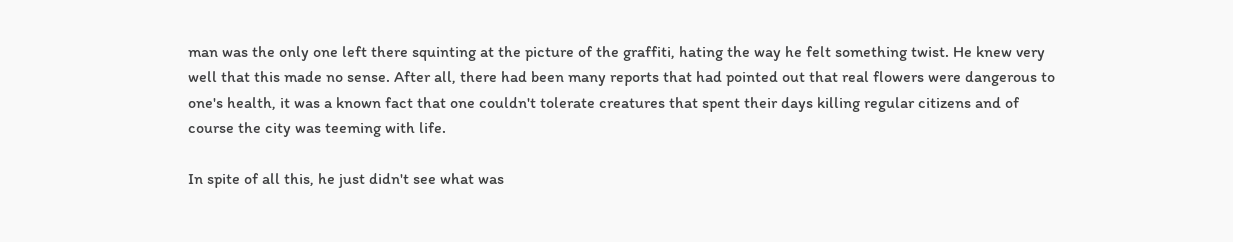man was the only one left there squinting at the picture of the graffiti, hating the way he felt something twist. He knew very well that this made no sense. After all, there had been many reports that had pointed out that real flowers were dangerous to one's health, it was a known fact that one couldn't tolerate creatures that spent their days killing regular citizens and of course the city was teeming with life.

In spite of all this, he just didn't see what was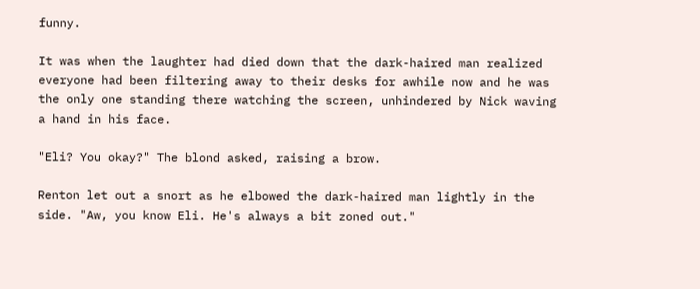funny.

It was when the laughter had died down that the dark-haired man realized everyone had been filtering away to their desks for awhile now and he was the only one standing there watching the screen, unhindered by Nick waving a hand in his face.

"Eli? You okay?" The blond asked, raising a brow.

Renton let out a snort as he elbowed the dark-haired man lightly in the side. "Aw, you know Eli. He's always a bit zoned out."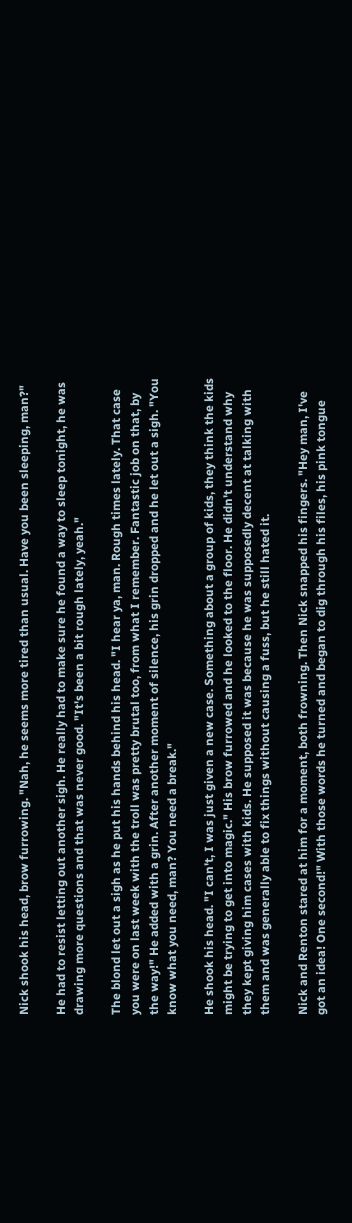Nick shook his head, brow furrowing. "Nah, he seems more tired than usual. Have you been sleeping, man?"

He had to resist letting out another sigh. He really had to make sure he found a way to sleep tonight, he was drawing more questions and that was never good. "It's been a bit rough lately, yeah."

The blond let out a sigh as he put his hands behind his head. "I hear ya, man. Rough times lately. That case you were on last week with the troll was pretty brutal too, from what I remember. Fantastic job on that, by the way!" He added with a grin. After another moment of silence, his grin dropped and he let out a sigh. "You know what you need, man? You need a break."

He shook his head. "I can't, I was just given a new case. Something about a group of kids, they think the kids might be trying to get into magic." His brow furrowed and he looked to the floor. He didn't understand why they kept giving him cases with kids. He supposed it was because he was supposedly decent at talking with them and was generally able to fix things without causing a fuss, but he still hated it.

Nick and Renton stared at him for a moment, both frowning. Then Nick snapped his fingers. "Hey man, I've got an idea! One second!" With those words he turned and began to dig through his files, his pink tongue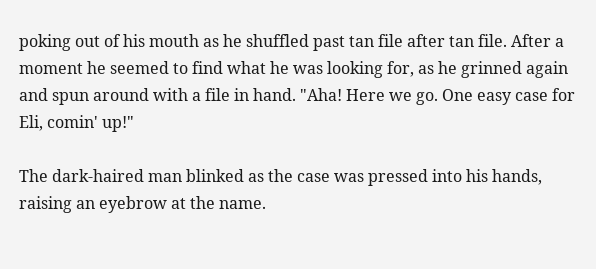poking out of his mouth as he shuffled past tan file after tan file. After a moment he seemed to find what he was looking for, as he grinned again and spun around with a file in hand. "Aha! Here we go. One easy case for Eli, comin' up!"

The dark-haired man blinked as the case was pressed into his hands, raising an eyebrow at the name.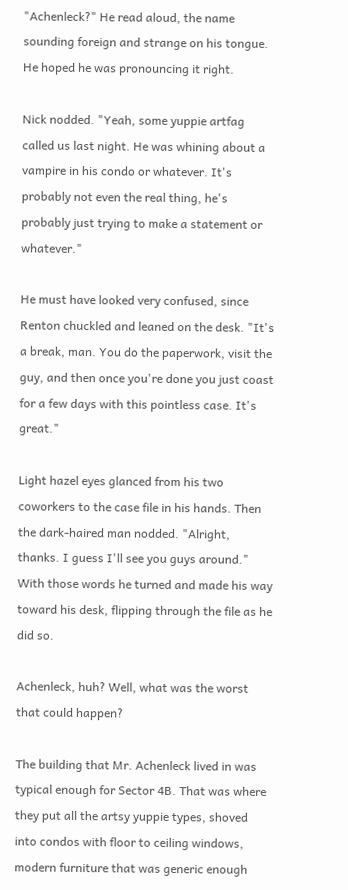"Achenleck?" He read aloud, the name sounding foreign and strange on his tongue. He hoped he was pronouncing it right.

Nick nodded. "Yeah, some yuppie artfag called us last night. He was whining about a vampire in his condo or whatever. It's probably not even the real thing, he's probably just trying to make a statement or whatever."

He must have looked very confused, since Renton chuckled and leaned on the desk. "It's a break, man. You do the paperwork, visit the guy, and then once you're done you just coast for a few days with this pointless case. It's great."

Light hazel eyes glanced from his two coworkers to the case file in his hands. Then the dark-haired man nodded. "Alright, thanks. I guess I'll see you guys around." With those words he turned and made his way toward his desk, flipping through the file as he did so.

Achenleck, huh? Well, what was the worst that could happen?

The building that Mr. Achenleck lived in was typical enough for Sector 4B. That was where they put all the artsy yuppie types, shoved into condos with floor to ceiling windows, modern furniture that was generic enough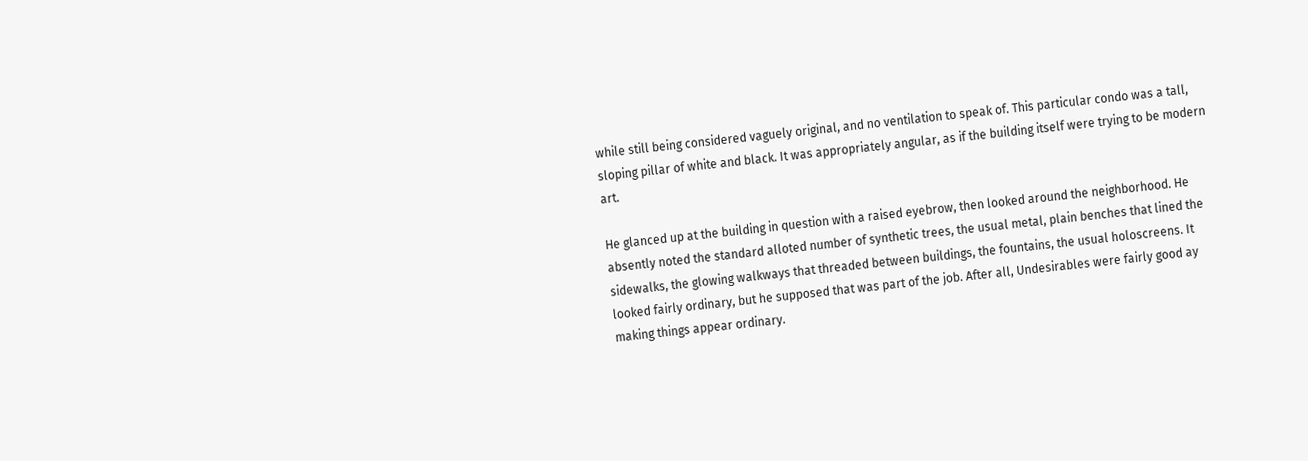while still being considered vaguely original, and no ventilation to speak of. This particular condo was a tall, sloping pillar of white and black. It was appropriately angular, as if the building itself were trying to be modern art.

He glanced up at the building in question with a raised eyebrow, then looked around the neighborhood. He absently noted the standard alloted number of synthetic trees, the usual metal, plain benches that lined the sidewalks, the glowing walkways that threaded between buildings, the fountains, the usual holoscreens. It looked fairly ordinary, but he supposed that was part of the job. After all, Undesirables were fairly good ay making things appear ordinary.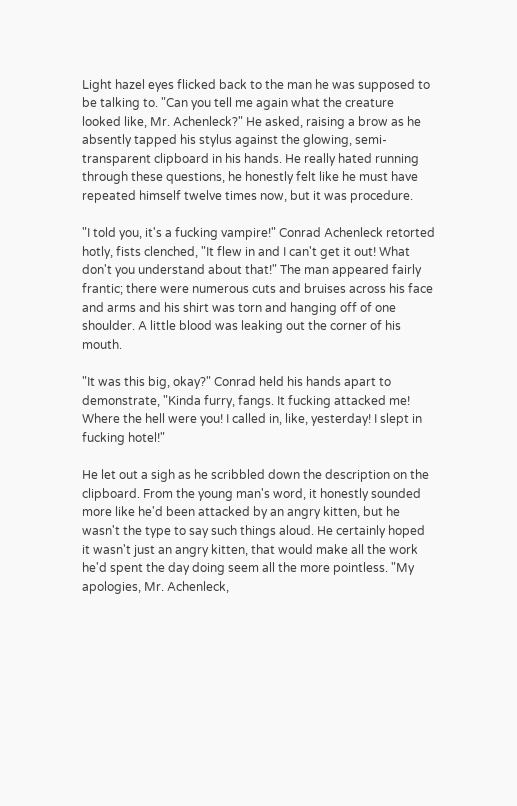Light hazel eyes flicked back to the man he was supposed to be talking to. "Can you tell me again what the creature looked like, Mr. Achenleck?" He asked, raising a brow as he absently tapped his stylus against the glowing, semi-transparent clipboard in his hands. He really hated running through these questions, he honestly felt like he must have repeated himself twelve times now, but it was procedure.

"I told you, it's a fucking vampire!" Conrad Achenleck retorted hotly, fists clenched, "It flew in and I can't get it out! What don't you understand about that!" The man appeared fairly frantic; there were numerous cuts and bruises across his face and arms and his shirt was torn and hanging off of one shoulder. A little blood was leaking out the corner of his mouth.

"It was this big, okay?" Conrad held his hands apart to demonstrate, "Kinda furry, fangs. It fucking attacked me! Where the hell were you! I called in, like, yesterday! I slept in fucking hotel!"

He let out a sigh as he scribbled down the description on the clipboard. From the young man's word, it honestly sounded more like he'd been attacked by an angry kitten, but he wasn't the type to say such things aloud. He certainly hoped it wasn't just an angry kitten, that would make all the work he'd spent the day doing seem all the more pointless. "My apologies, Mr. Achenleck,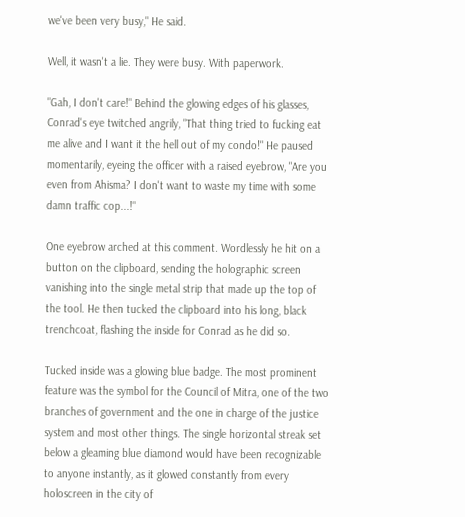we've been very busy," He said.

Well, it wasn't a lie. They were busy. With paperwork.

"Gah, I don't care!" Behind the glowing edges of his glasses, Conrad's eye twitched angrily, "That thing tried to fucking eat me alive and I want it the hell out of my condo!" He paused momentarily, eyeing the officer with a raised eyebrow, "Are you even from Ahisma? I don't want to waste my time with some damn traffic cop...!"

One eyebrow arched at this comment. Wordlessly he hit on a button on the clipboard, sending the holographic screen vanishing into the single metal strip that made up the top of the tool. He then tucked the clipboard into his long, black trenchcoat, flashing the inside for Conrad as he did so.

Tucked inside was a glowing blue badge. The most prominent feature was the symbol for the Council of Mitra, one of the two branches of government and the one in charge of the justice system and most other things. The single horizontal streak set below a gleaming blue diamond would have been recognizable to anyone instantly, as it glowed constantly from every holoscreen in the city of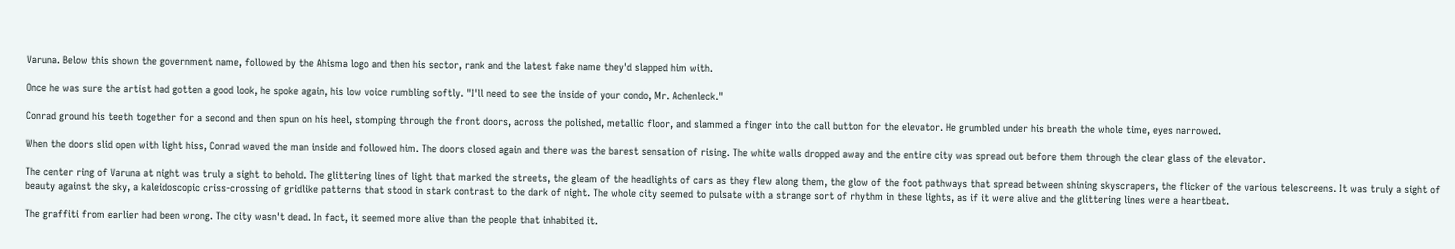Varuna. Below this shown the government name, followed by the Ahisma logo and then his sector, rank and the latest fake name they'd slapped him with.

Once he was sure the artist had gotten a good look, he spoke again, his low voice rumbling softly. "I'll need to see the inside of your condo, Mr. Achenleck."

Conrad ground his teeth together for a second and then spun on his heel, stomping through the front doors, across the polished, metallic floor, and slammed a finger into the call button for the elevator. He grumbled under his breath the whole time, eyes narrowed.

When the doors slid open with light hiss, Conrad waved the man inside and followed him. The doors closed again and there was the barest sensation of rising. The white walls dropped away and the entire city was spread out before them through the clear glass of the elevator.

The center ring of Varuna at night was truly a sight to behold. The glittering lines of light that marked the streets, the gleam of the headlights of cars as they flew along them, the glow of the foot pathways that spread between shining skyscrapers, the flicker of the various telescreens. It was truly a sight of beauty against the sky, a kaleidoscopic criss-crossing of gridlike patterns that stood in stark contrast to the dark of night. The whole city seemed to pulsate with a strange sort of rhythm in these lights, as if it were alive and the glittering lines were a heartbeat.

The graffiti from earlier had been wrong. The city wasn't dead. In fact, it seemed more alive than the people that inhabited it.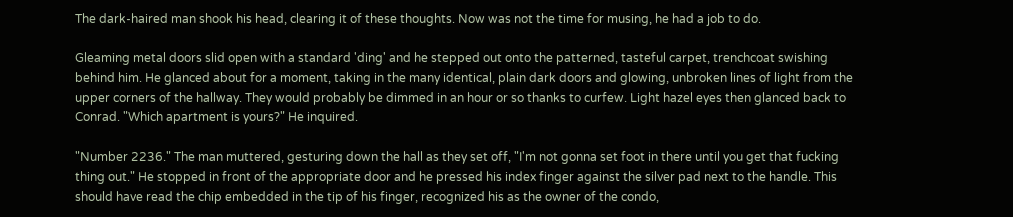The dark-haired man shook his head, clearing it of these thoughts. Now was not the time for musing, he had a job to do.

Gleaming metal doors slid open with a standard 'ding' and he stepped out onto the patterned, tasteful carpet, trenchcoat swishing behind him. He glanced about for a moment, taking in the many identical, plain dark doors and glowing, unbroken lines of light from the upper corners of the hallway. They would probably be dimmed in an hour or so thanks to curfew. Light hazel eyes then glanced back to Conrad. "Which apartment is yours?" He inquired.

"Number 2236." The man muttered, gesturing down the hall as they set off, "I'm not gonna set foot in there until you get that fucking thing out." He stopped in front of the appropriate door and he pressed his index finger against the silver pad next to the handle. This should have read the chip embedded in the tip of his finger, recognized his as the owner of the condo,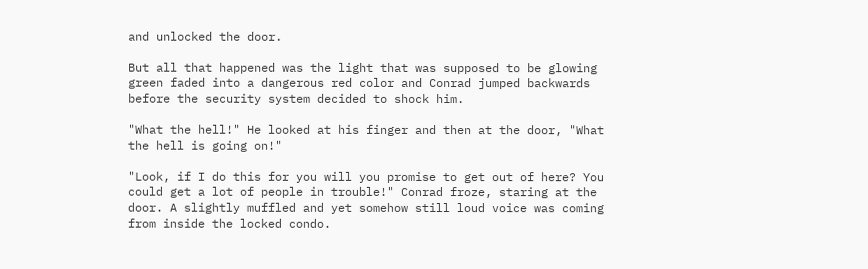and unlocked the door.

But all that happened was the light that was supposed to be glowing green faded into a dangerous red color and Conrad jumped backwards before the security system decided to shock him.

"What the hell!" He looked at his finger and then at the door, "What the hell is going on!"

"Look, if I do this for you will you promise to get out of here? You could get a lot of people in trouble!" Conrad froze, staring at the door. A slightly muffled and yet somehow still loud voice was coming from inside the locked condo.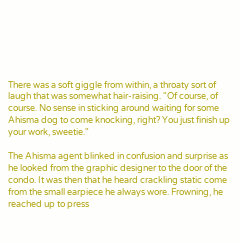There was a soft giggle from within, a throaty sort of laugh that was somewhat hair-raising. "Of course, of course. No sense in sticking around waiting for some Ahisma dog to come knocking, right? You just finish up your work, sweetie."

The Ahisma agent blinked in confusion and surprise as he looked from the graphic designer to the door of the condo. It was then that he heard crackling static come from the small earpiece he always wore. Frowning, he reached up to press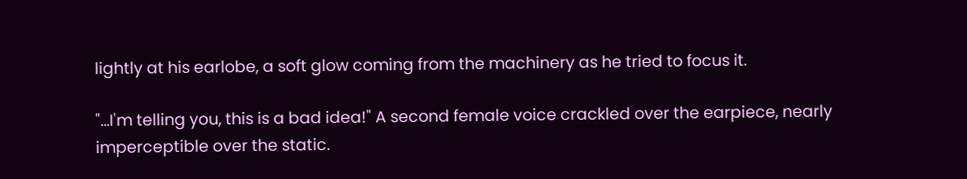lightly at his earlobe, a soft glow coming from the machinery as he tried to focus it.

"...I'm telling you, this is a bad idea!" A second female voice crackled over the earpiece, nearly imperceptible over the static.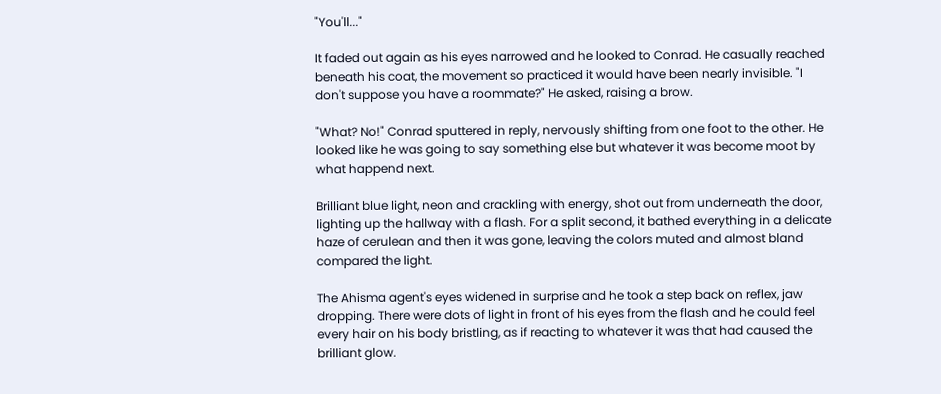"You'll..."

It faded out again as his eyes narrowed and he looked to Conrad. He casually reached beneath his coat, the movement so practiced it would have been nearly invisible. "I don't suppose you have a roommate?" He asked, raising a brow.

"What? No!" Conrad sputtered in reply, nervously shifting from one foot to the other. He looked like he was going to say something else but whatever it was become moot by what happend next.

Brilliant blue light, neon and crackling with energy, shot out from underneath the door, lighting up the hallway with a flash. For a split second, it bathed everything in a delicate haze of cerulean and then it was gone, leaving the colors muted and almost bland compared the light.

The Ahisma agent's eyes widened in surprise and he took a step back on reflex, jaw dropping. There were dots of light in front of his eyes from the flash and he could feel every hair on his body bristling, as if reacting to whatever it was that had caused the brilliant glow.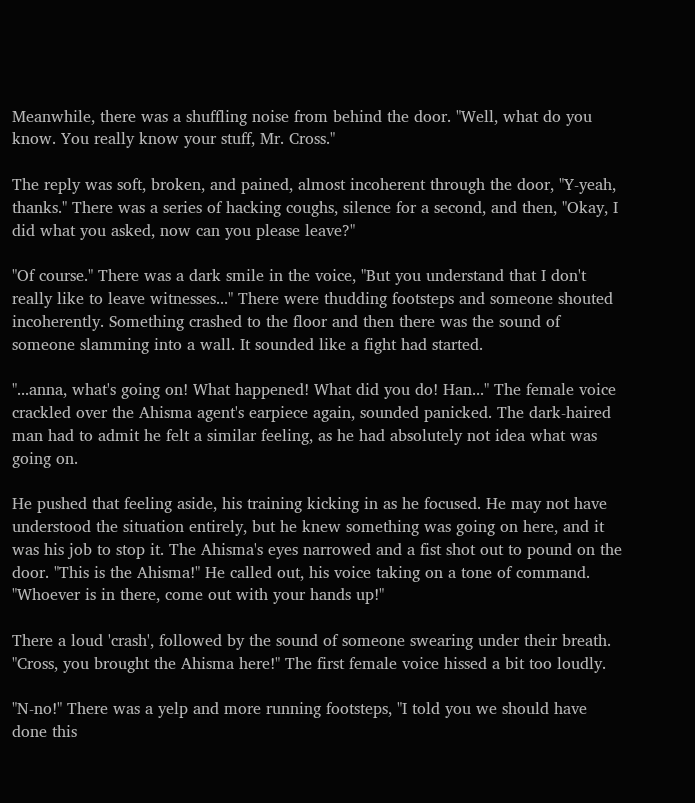Meanwhile, there was a shuffling noise from behind the door. "Well, what do you know. You really know your stuff, Mr. Cross."

The reply was soft, broken, and pained, almost incoherent through the door, "Y-yeah, thanks." There was a series of hacking coughs, silence for a second, and then, "Okay, I did what you asked, now can you please leave?"

"Of course." There was a dark smile in the voice, "But you understand that I don't really like to leave witnesses..." There were thudding footsteps and someone shouted incoherently. Something crashed to the floor and then there was the sound of someone slamming into a wall. It sounded like a fight had started.

"...anna, what's going on! What happened! What did you do! Han..." The female voice crackled over the Ahisma agent's earpiece again, sounded panicked. The dark-haired man had to admit he felt a similar feeling, as he had absolutely not idea what was going on.

He pushed that feeling aside, his training kicking in as he focused. He may not have understood the situation entirely, but he knew something was going on here, and it was his job to stop it. The Ahisma's eyes narrowed and a fist shot out to pound on the door. "This is the Ahisma!" He called out, his voice taking on a tone of command. "Whoever is in there, come out with your hands up!"

There a loud 'crash', followed by the sound of someone swearing under their breath. "Cross, you brought the Ahisma here!" The first female voice hissed a bit too loudly.

"N-no!" There was a yelp and more running footsteps, "I told you we should have done this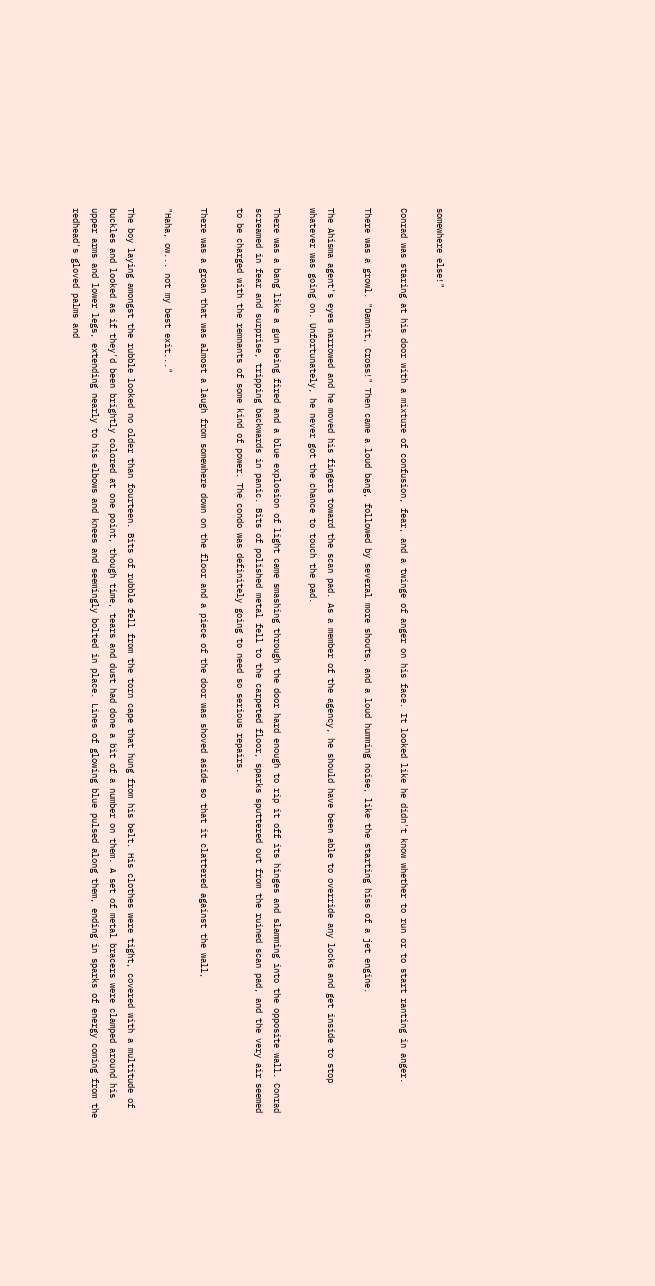somewhere else!"

Conrad was staring at his door with a mixture of confusion, fear, and a twinge of anger on his face. It looked like he didn't know whether to run or to start ranting in anger.

There was a growl. "Damnit, Cross!" Then came a loud bang, followed by several more shouts, and a loud humming noise, like the starting hiss of a jet engine.

The Ahisma agent's eyes narrowed and he moved his fingers toward the scan pad. As a member of the agency, he should have been able to override any locks and get inside to stop whatever was going on. Unfortunately, he never got the chance to touch the pad.

There was a bang like a gun being fired and a blue explosion of light came smashing through the door hard enough to rip it off its hinges and slamming into the opposite wall. Conrad screamed in fear and surprise, tripping backwards in panic. Bits of polished metal fell to the carpeted floor, sparks sputtered out from the ruined scan pad, and the very air seemed to be charged with the remnants of some kind of power. The condo was definitely going to need so serious repairs.

There was a groan that was almost a laugh from somewhere down on the floor and a piece of the door was shoved aside so that it clattered against the wall,

"Haha, ow... not my best exit..."

The boy laying amongst the rubble looked no older than fourteen. Bits of rubble fell from the torn cape that hung from his belt. His clothes were tight, covered with a multitude of buckles and looked as if they'd been brightly colored at one point, though time, tears and dust had done a bit of a number on them. A set of metal bracers were clamped around his upper arms and lower legs, extending nearly to his elbows and knees and seemingly bolted in place. Lines of glowing blue pulsed along them, ending in sparks of energy coming from the redhead's gloved palms and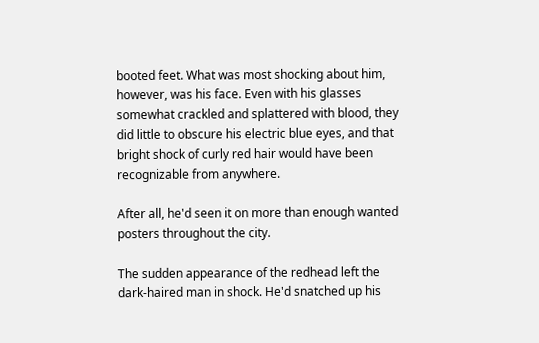booted feet. What was most shocking about him, however, was his face. Even with his glasses somewhat crackled and splattered with blood, they did little to obscure his electric blue eyes, and that bright shock of curly red hair would have been recognizable from anywhere.

After all, he'd seen it on more than enough wanted posters throughout the city.

The sudden appearance of the redhead left the dark-haired man in shock. He'd snatched up his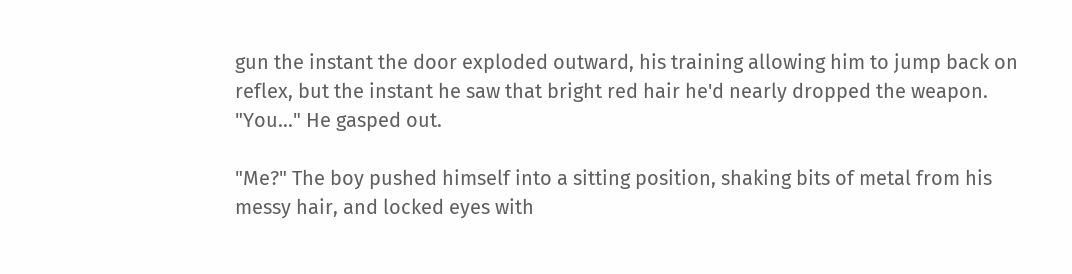gun the instant the door exploded outward, his training allowing him to jump back on reflex, but the instant he saw that bright red hair he'd nearly dropped the weapon. "You..." He gasped out.

"Me?" The boy pushed himself into a sitting position, shaking bits of metal from his messy hair, and locked eyes with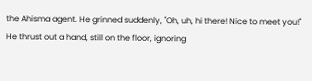the Ahisma agent. He grinned suddenly, "Oh, uh, hi there! Nice to meet you!" He thrust out a hand, still on the floor, ignoring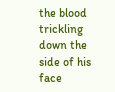the blood trickling down the side of his face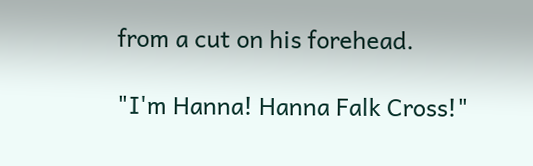from a cut on his forehead.

"I'm Hanna! Hanna Falk Cross!"